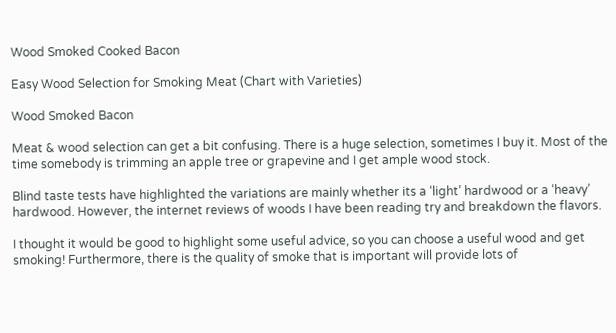Wood Smoked Cooked Bacon

Easy Wood Selection for Smoking Meat (Chart with Varieties)

Wood Smoked Bacon

Meat & wood selection can get a bit confusing. There is a huge selection, sometimes I buy it. Most of the time somebody is trimming an apple tree or grapevine and I get ample wood stock.

Blind taste tests have highlighted the variations are mainly whether its a ‘light’ hardwood or a ‘heavy’ hardwood. However, the internet reviews of woods I have been reading try and breakdown the flavors.

I thought it would be good to highlight some useful advice, so you can choose a useful wood and get smoking! Furthermore, there is the quality of smoke that is important will provide lots of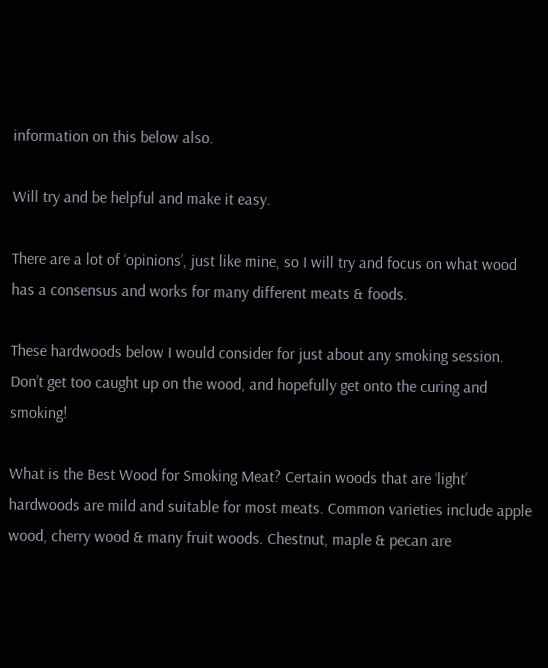information on this below also.

Will try and be helpful and make it easy.

There are a lot of ‘opinions’, just like mine, so I will try and focus on what wood has a consensus and works for many different meats & foods.

These hardwoods below I would consider for just about any smoking session. Don’t get too caught up on the wood, and hopefully get onto the curing and smoking!

What is the Best Wood for Smoking Meat? Certain woods that are ‘light’ hardwoods are mild and suitable for most meats. Common varieties include apple wood, cherry wood & many fruit woods. Chestnut, maple & pecan are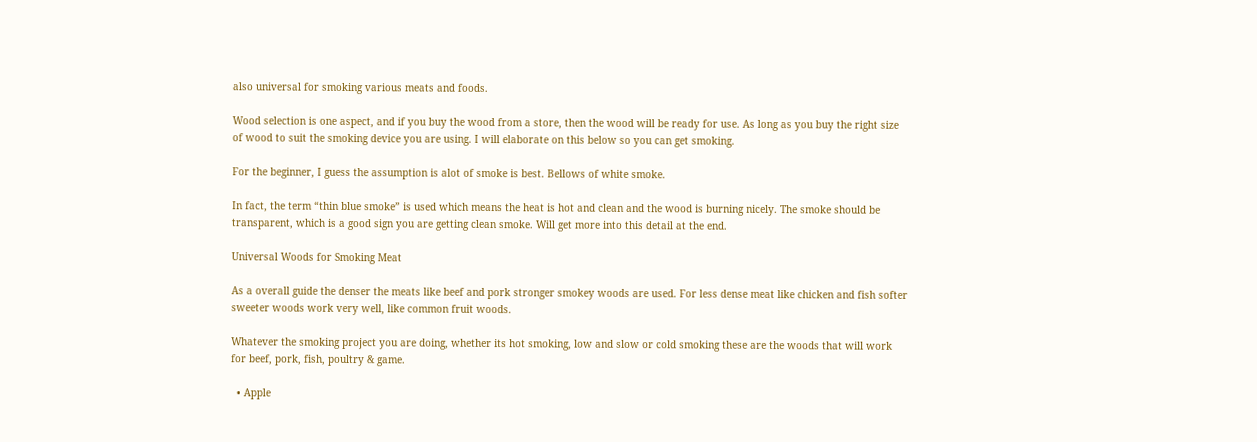also universal for smoking various meats and foods.

Wood selection is one aspect, and if you buy the wood from a store, then the wood will be ready for use. As long as you buy the right size of wood to suit the smoking device you are using. I will elaborate on this below so you can get smoking.

For the beginner, I guess the assumption is alot of smoke is best. Bellows of white smoke.

In fact, the term “thin blue smoke” is used which means the heat is hot and clean and the wood is burning nicely. The smoke should be transparent, which is a good sign you are getting clean smoke. Will get more into this detail at the end.

Universal Woods for Smoking Meat

As a overall guide the denser the meats like beef and pork stronger smokey woods are used. For less dense meat like chicken and fish softer sweeter woods work very well, like common fruit woods.

Whatever the smoking project you are doing, whether its hot smoking, low and slow or cold smoking these are the woods that will work for beef, pork, fish, poultry & game.

  • Apple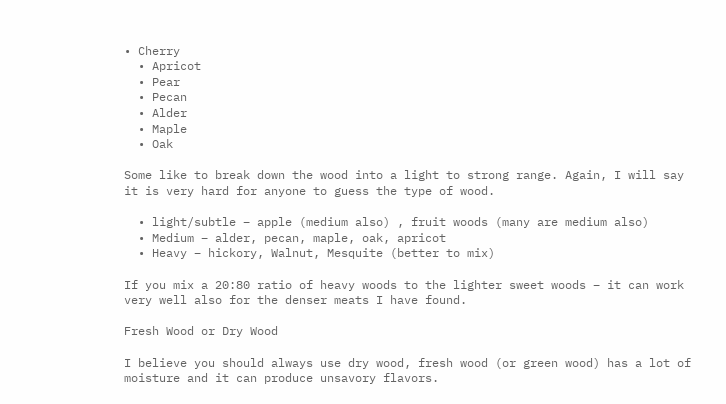• Cherry
  • Apricot
  • Pear
  • Pecan
  • Alder
  • Maple
  • Oak

Some like to break down the wood into a light to strong range. Again, I will say it is very hard for anyone to guess the type of wood.

  • light/subtle – apple (medium also) , fruit woods (many are medium also)
  • Medium – alder, pecan, maple, oak, apricot
  • Heavy – hickory, Walnut, Mesquite (better to mix)

If you mix a 20:80 ratio of heavy woods to the lighter sweet woods – it can work very well also for the denser meats I have found.

Fresh Wood or Dry Wood

I believe you should always use dry wood, fresh wood (or green wood) has a lot of moisture and it can produce unsavory flavors.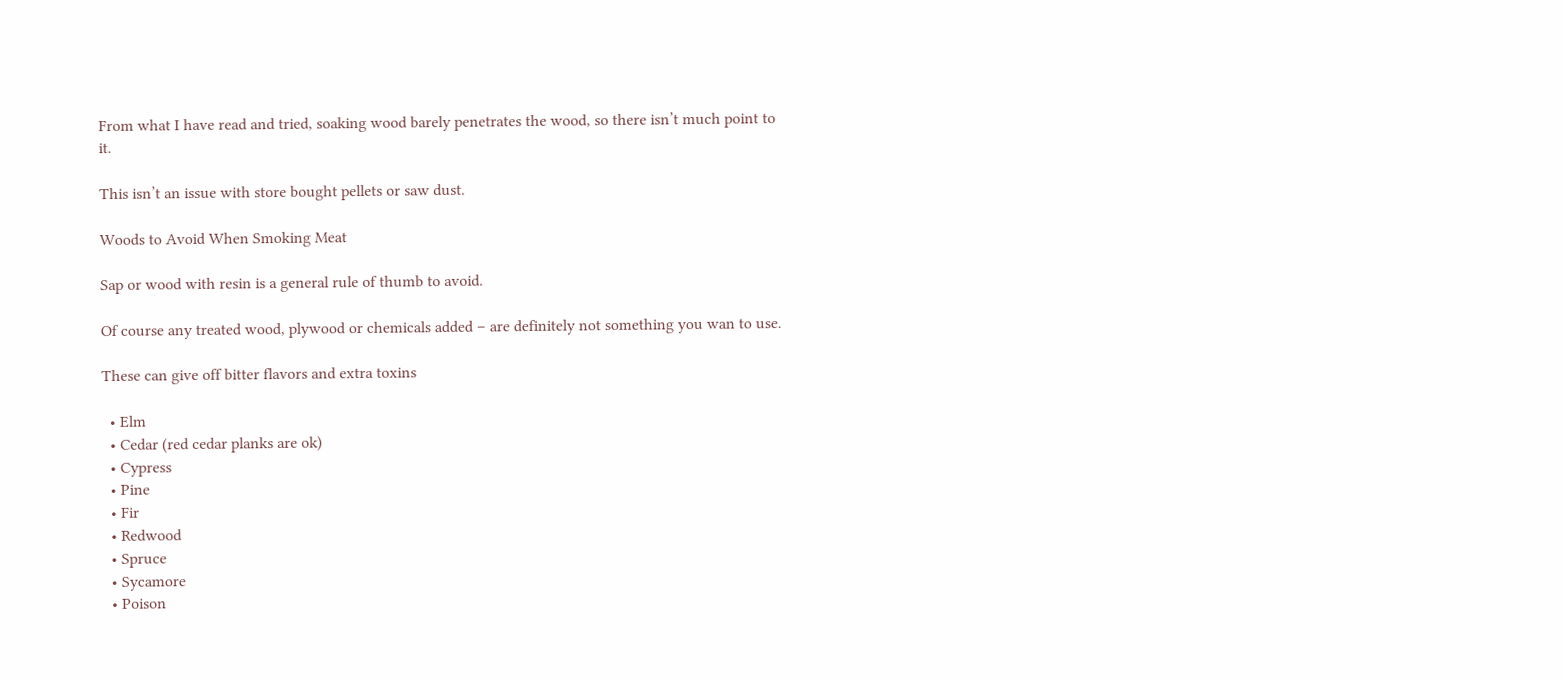From what I have read and tried, soaking wood barely penetrates the wood, so there isn’t much point to it.

This isn’t an issue with store bought pellets or saw dust.

Woods to Avoid When Smoking Meat

Sap or wood with resin is a general rule of thumb to avoid.

Of course any treated wood, plywood or chemicals added – are definitely not something you wan to use.

These can give off bitter flavors and extra toxins

  • Elm
  • Cedar (red cedar planks are ok)
  • Cypress
  • Pine
  • Fir
  • Redwood
  • Spruce
  • Sycamore
  • Poison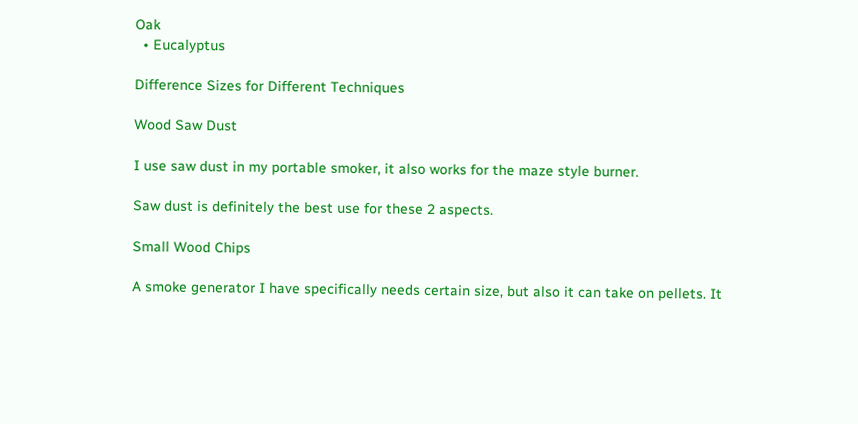Oak
  • Eucalyptus

Difference Sizes for Different Techniques

Wood Saw Dust

I use saw dust in my portable smoker, it also works for the maze style burner.

Saw dust is definitely the best use for these 2 aspects.

Small Wood Chips

A smoke generator I have specifically needs certain size, but also it can take on pellets. It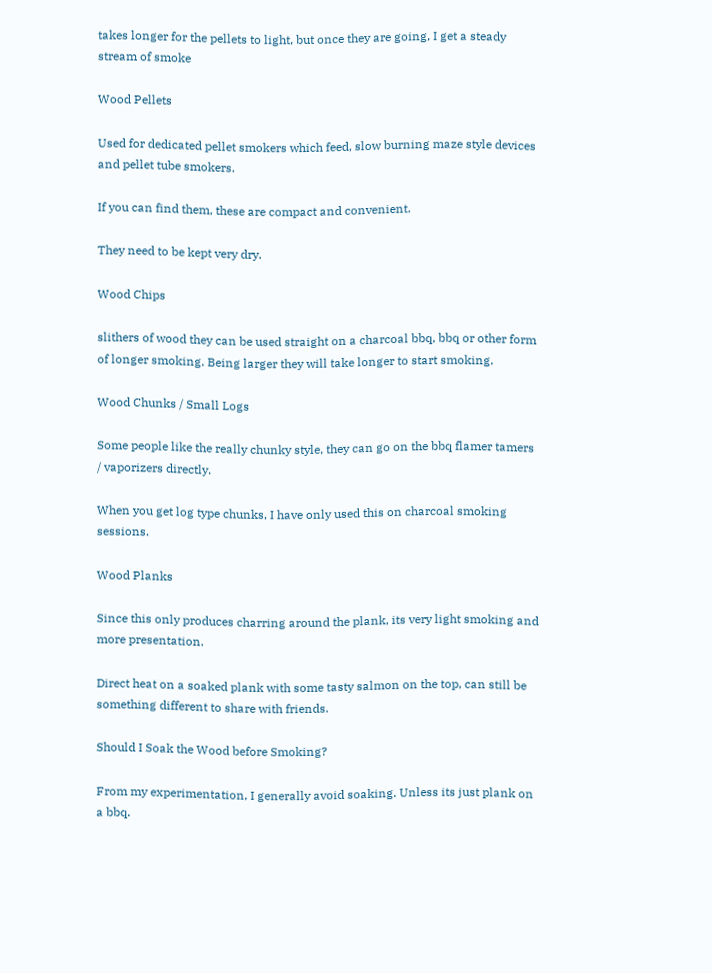takes longer for the pellets to light, but once they are going, I get a steady stream of smoke

Wood Pellets

Used for dedicated pellet smokers which feed, slow burning maze style devices and pellet tube smokers.

If you can find them, these are compact and convenient.

They need to be kept very dry.

Wood Chips

slithers of wood they can be used straight on a charcoal bbq, bbq or other form of longer smoking. Being larger they will take longer to start smoking.

Wood Chunks / Small Logs

Some people like the really chunky style, they can go on the bbq flamer tamers / vaporizers directly.

When you get log type chunks, I have only used this on charcoal smoking sessions.

Wood Planks

Since this only produces charring around the plank, its very light smoking and more presentation.

Direct heat on a soaked plank with some tasty salmon on the top, can still be something different to share with friends.

Should I Soak the Wood before Smoking?

From my experimentation, I generally avoid soaking. Unless its just plank on a bbq.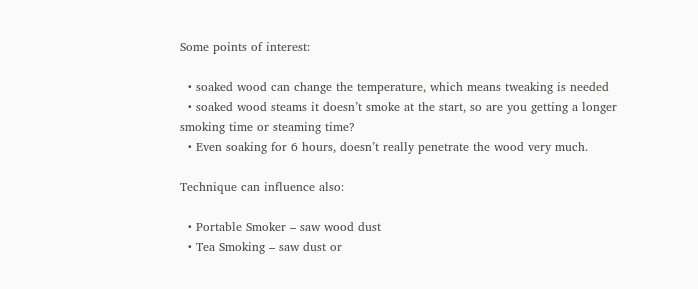Some points of interest:

  • soaked wood can change the temperature, which means tweaking is needed
  • soaked wood steams it doesn’t smoke at the start, so are you getting a longer smoking time or steaming time?
  • Even soaking for 6 hours, doesn’t really penetrate the wood very much.

Technique can influence also:

  • Portable Smoker – saw wood dust
  • Tea Smoking – saw dust or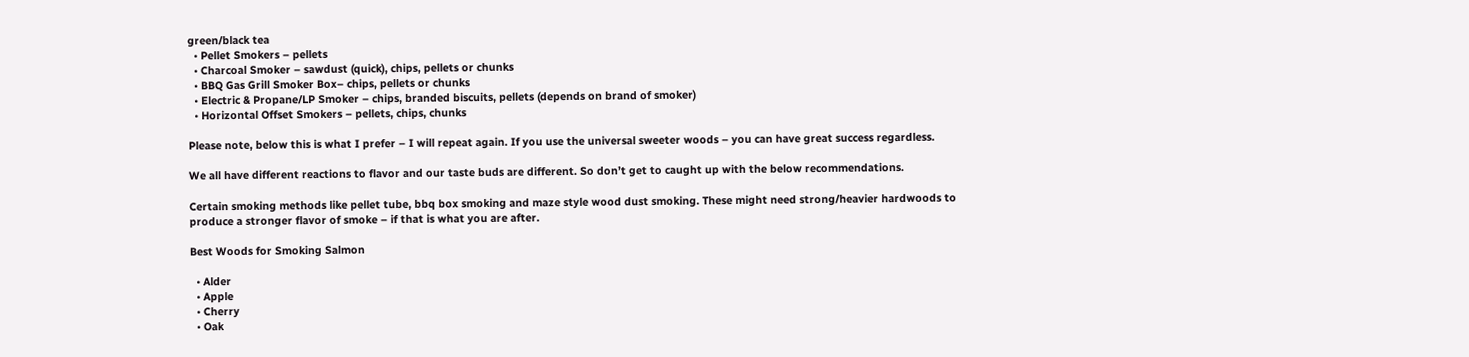green/black tea
  • Pellet Smokers – pellets
  • Charcoal Smoker – sawdust (quick), chips, pellets or chunks
  • BBQ Gas Grill Smoker Box– chips, pellets or chunks
  • Electric & Propane/LP Smoker – chips, branded biscuits, pellets (depends on brand of smoker)
  • Horizontal Offset Smokers – pellets, chips, chunks

Please note, below this is what I prefer – I will repeat again. If you use the universal sweeter woods – you can have great success regardless.

We all have different reactions to flavor and our taste buds are different. So don’t get to caught up with the below recommendations.

Certain smoking methods like pellet tube, bbq box smoking and maze style wood dust smoking. These might need strong/heavier hardwoods to produce a stronger flavor of smoke – if that is what you are after.

Best Woods for Smoking Salmon

  • Alder
  • Apple
  • Cherry
  • Oak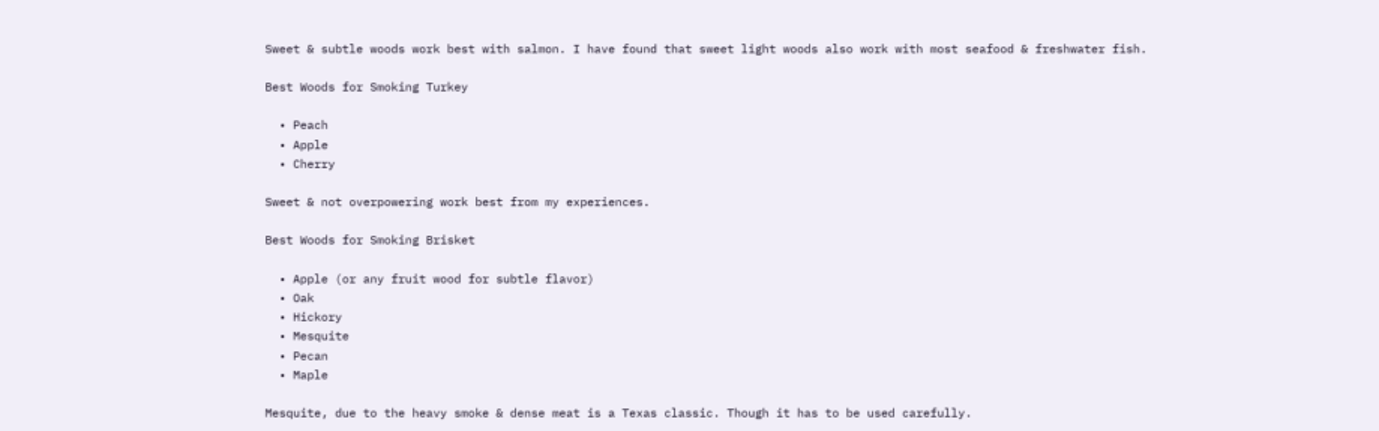Sweet & subtle woods work best with salmon. I have found that sweet light woods also work with most seafood & freshwater fish.

Best Woods for Smoking Turkey

  • Peach
  • Apple
  • Cherry

Sweet & not overpowering work best from my experiences.

Best Woods for Smoking Brisket

  • Apple (or any fruit wood for subtle flavor)
  • Oak
  • Hickory
  • Mesquite
  • Pecan
  • Maple

Mesquite, due to the heavy smoke & dense meat is a Texas classic. Though it has to be used carefully.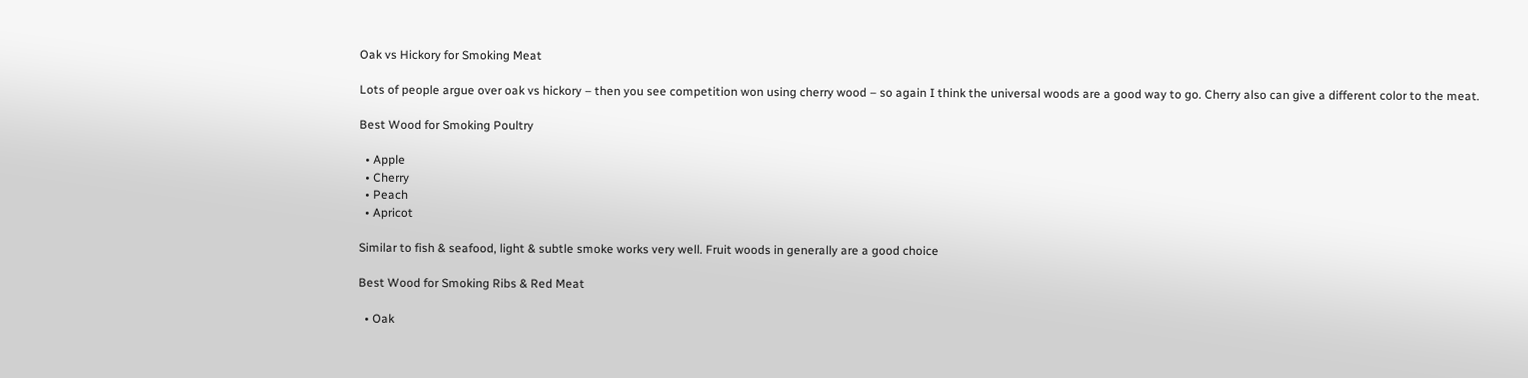Oak vs Hickory for Smoking Meat

Lots of people argue over oak vs hickory – then you see competition won using cherry wood – so again I think the universal woods are a good way to go. Cherry also can give a different color to the meat.

Best Wood for Smoking Poultry

  • Apple
  • Cherry
  • Peach
  • Apricot

Similar to fish & seafood, light & subtle smoke works very well. Fruit woods in generally are a good choice

Best Wood for Smoking Ribs & Red Meat

  • Oak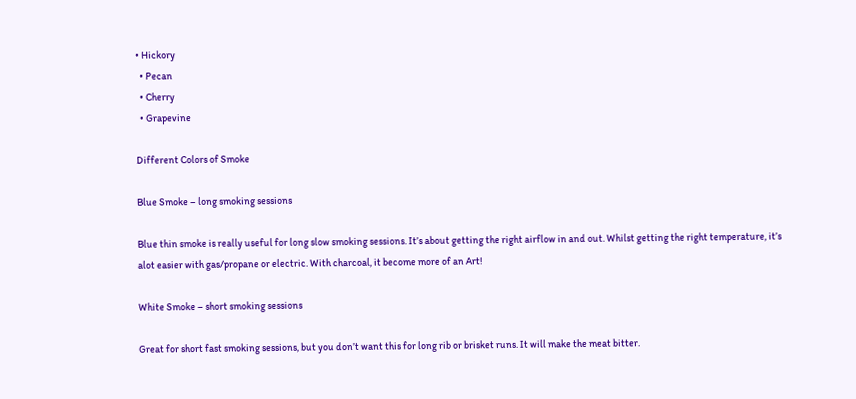• Hickory
  • Pecan
  • Cherry
  • Grapevine

Different Colors of Smoke

Blue Smoke – long smoking sessions

Blue thin smoke is really useful for long slow smoking sessions. It’s about getting the right airflow in and out. Whilst getting the right temperature, it’s alot easier with gas/propane or electric. With charcoal, it become more of an Art!

White Smoke – short smoking sessions

Great for short fast smoking sessions, but you don’t want this for long rib or brisket runs. It will make the meat bitter.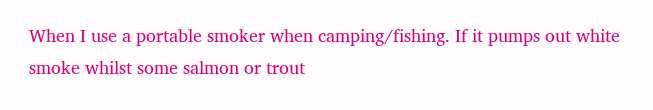When I use a portable smoker when camping/fishing. If it pumps out white smoke whilst some salmon or trout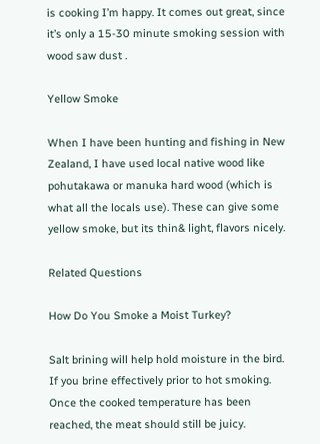is cooking I’m happy. It comes out great, since it’s only a 15-30 minute smoking session with wood saw dust .

Yellow Smoke

When I have been hunting and fishing in New Zealand, I have used local native wood like pohutakawa or manuka hard wood (which is what all the locals use). These can give some yellow smoke, but its thin& light, flavors nicely.

Related Questions

How Do You Smoke a Moist Turkey?

Salt brining will help hold moisture in the bird. If you brine effectively prior to hot smoking. Once the cooked temperature has been reached, the meat should still be juicy.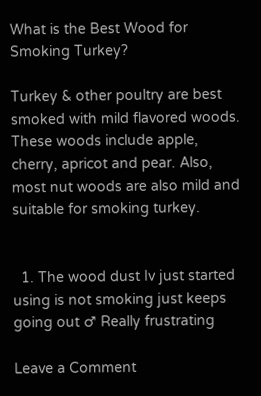What is the Best Wood for Smoking Turkey?

Turkey & other poultry are best smoked with mild flavored woods. These woods include apple, cherry, apricot and pear. Also, most nut woods are also mild and suitable for smoking turkey.


  1. The wood dust Iv just started using is not smoking just keeps going out ♂ Really frustrating

Leave a Comment